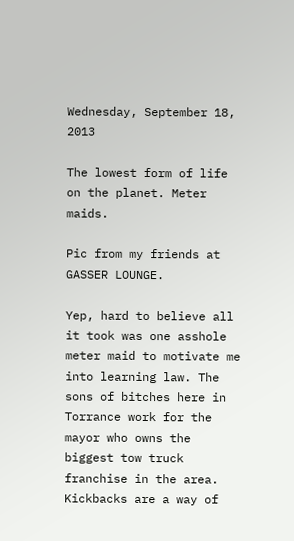Wednesday, September 18, 2013

The lowest form of life on the planet. Meter maids.

Pic from my friends at GASSER LOUNGE.

Yep, hard to believe all it took was one asshole meter maid to motivate me into learning law. The sons of bitches here in Torrance work for the mayor who owns the biggest tow truck franchise in the area. Kickbacks are a way of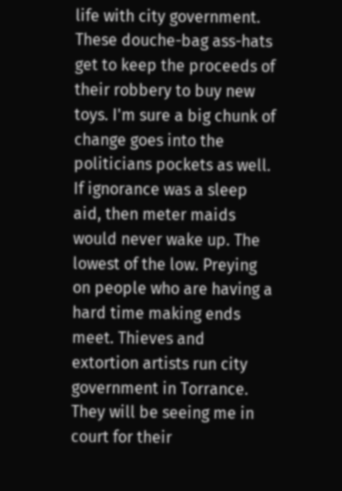life with city government. These douche-bag ass-hats get to keep the proceeds of their robbery to buy new toys. I'm sure a big chunk of change goes into the politicians pockets as well. If ignorance was a sleep aid, then meter maids would never wake up. The lowest of the low. Preying on people who are having a hard time making ends meet. Thieves and extortion artists run city government in Torrance. They will be seeing me in court for their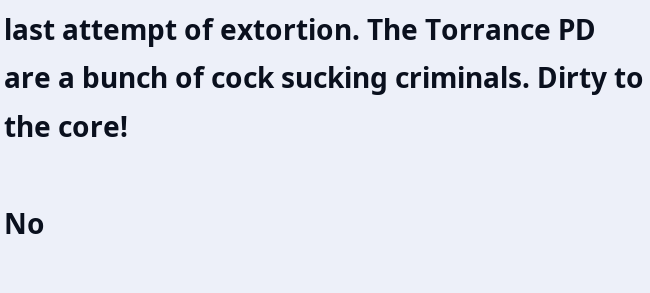last attempt of extortion. The Torrance PD are a bunch of cock sucking criminals. Dirty to the core!

No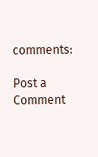comments:

Post a Comment